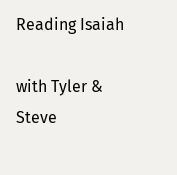Reading Isaiah

with Tyler & Steve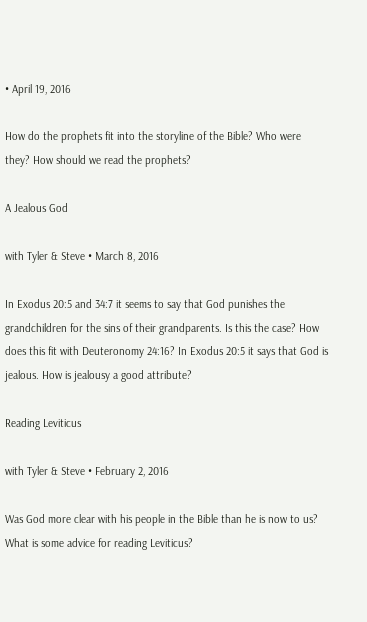• April 19, 2016

How do the prophets fit into the storyline of the Bible? Who were they? How should we read the prophets?

A Jealous God

with Tyler & Steve • March 8, 2016

In Exodus 20:5 and 34:7 it seems to say that God punishes the grandchildren for the sins of their grandparents. Is this the case? How does this fit with Deuteronomy 24:16? In Exodus 20:5 it says that God is jealous. How is jealousy a good attribute?

Reading Leviticus

with Tyler & Steve • February 2, 2016

Was God more clear with his people in the Bible than he is now to us? What is some advice for reading Leviticus?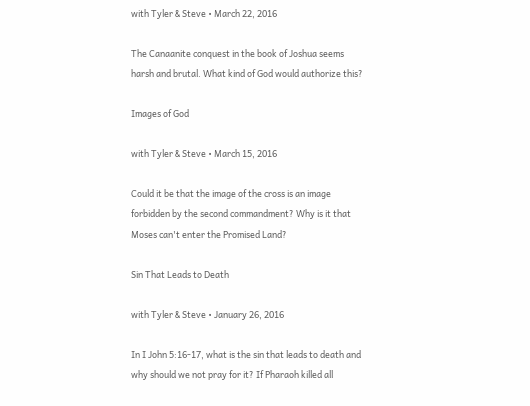with Tyler & Steve • March 22, 2016

The Canaanite conquest in the book of Joshua seems harsh and brutal. What kind of God would authorize this?

Images of God

with Tyler & Steve • March 15, 2016

Could it be that the image of the cross is an image forbidden by the second commandment? Why is it that Moses can't enter the Promised Land?

Sin That Leads to Death

with Tyler & Steve • January 26, 2016

In I John 5:16-17, what is the sin that leads to death and why should we not pray for it? If Pharaoh killed all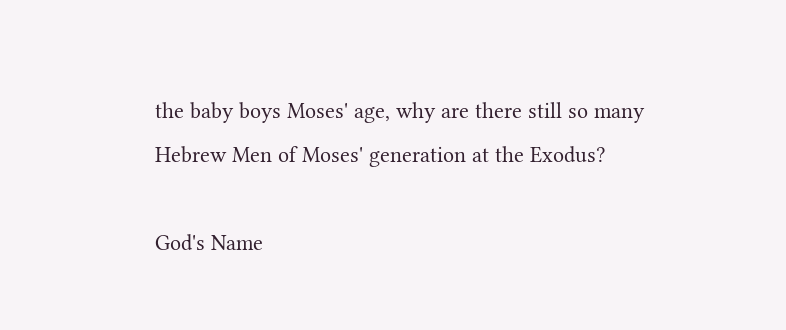the baby boys Moses' age, why are there still so many Hebrew Men of Moses' generation at the Exodus?

God's Name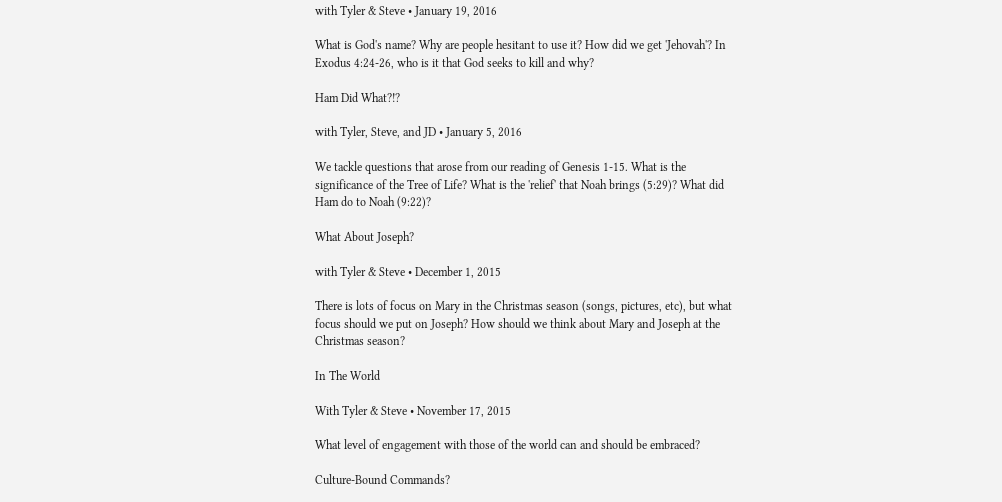with Tyler & Steve • January 19, 2016

What is God's name? Why are people hesitant to use it? How did we get 'Jehovah'? In Exodus 4:24-26, who is it that God seeks to kill and why?

Ham Did What?!?

with Tyler, Steve, and JD • January 5, 2016

We tackle questions that arose from our reading of Genesis 1-15. What is the significance of the Tree of Life? What is the 'relief' that Noah brings (5:29)? What did Ham do to Noah (9:22)?

What About Joseph?

with Tyler & Steve • December 1, 2015

There is lots of focus on Mary in the Christmas season (songs, pictures, etc), but what focus should we put on Joseph? How should we think about Mary and Joseph at the Christmas season?

In The World

With Tyler & Steve • November 17, 2015

What level of engagement with those of the world can and should be embraced?

Culture-Bound Commands?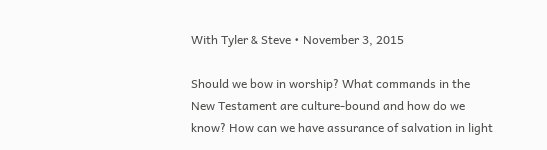With Tyler & Steve • November 3, 2015

Should we bow in worship? What commands in the New Testament are culture-bound and how do we know? How can we have assurance of salvation in light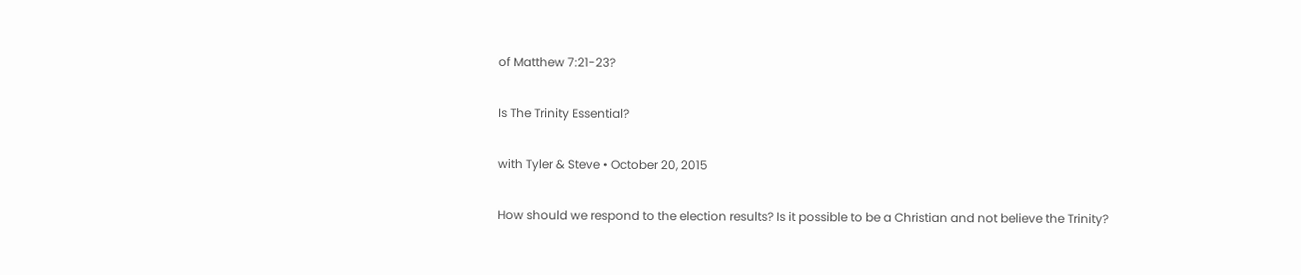of Matthew 7:21-23?

Is The Trinity Essential?

with Tyler & Steve • October 20, 2015

How should we respond to the election results? Is it possible to be a Christian and not believe the Trinity?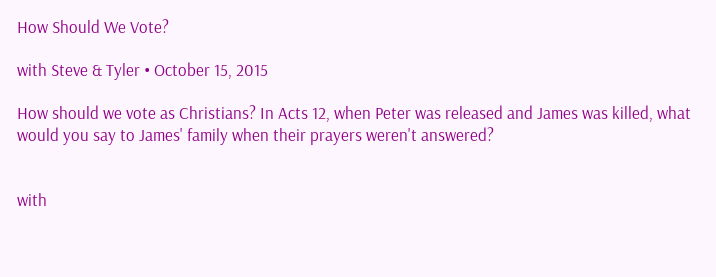How Should We Vote?

with Steve & Tyler • October 15, 2015

How should we vote as Christians? In Acts 12, when Peter was released and James was killed, what would you say to James' family when their prayers weren't answered?


with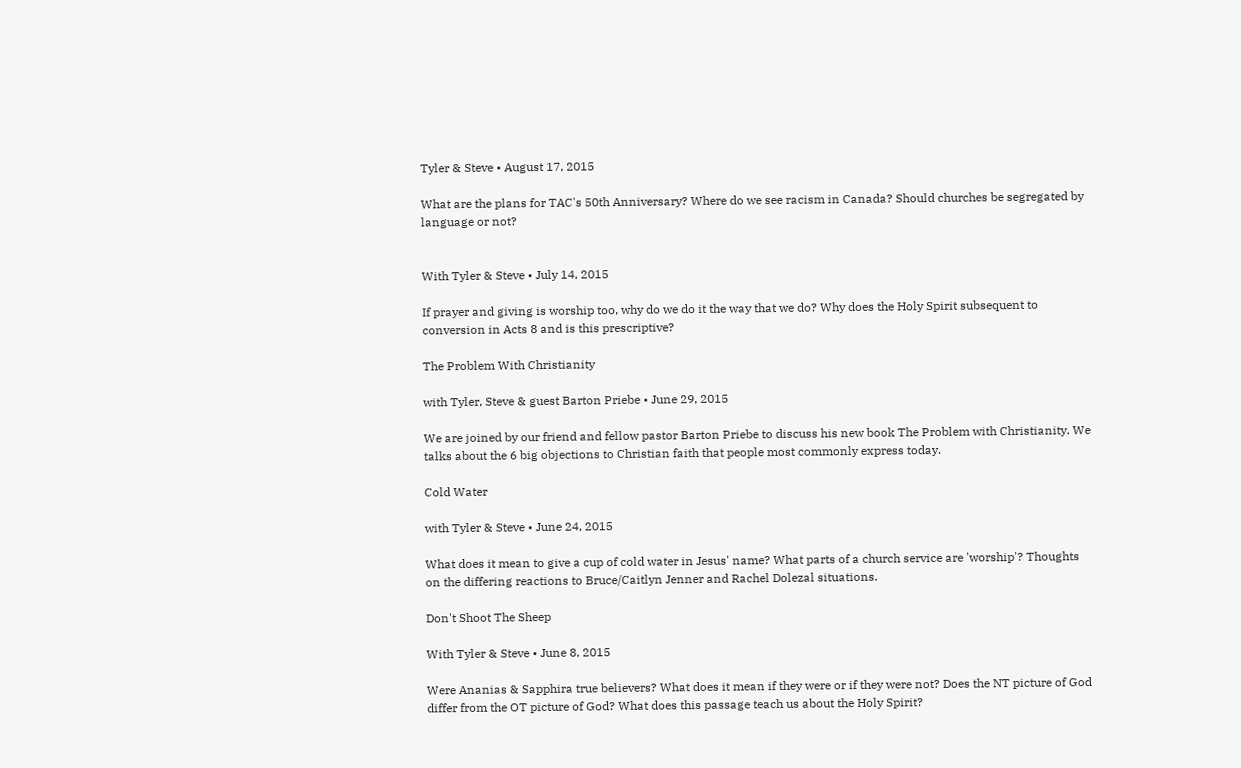Tyler & Steve • August 17, 2015

What are the plans for TAC's 50th Anniversary? Where do we see racism in Canada? Should churches be segregated by language or not?


With Tyler & Steve • July 14, 2015

If prayer and giving is worship too, why do we do it the way that we do? Why does the Holy Spirit subsequent to conversion in Acts 8 and is this prescriptive?

The Problem With Christianity

with Tyler, Steve & guest Barton Priebe • June 29, 2015

We are joined by our friend and fellow pastor Barton Priebe to discuss his new book The Problem with Christianity. We talks about the 6 big objections to Christian faith that people most commonly express today.

Cold Water

with Tyler & Steve • June 24, 2015

What does it mean to give a cup of cold water in Jesus' name? What parts of a church service are 'worship'? Thoughts on the differing reactions to Bruce/Caitlyn Jenner and Rachel Dolezal situations.

Don't Shoot The Sheep

With Tyler & Steve • June 8, 2015

Were Ananias & Sapphira true believers? What does it mean if they were or if they were not? Does the NT picture of God differ from the OT picture of God? What does this passage teach us about the Holy Spirit?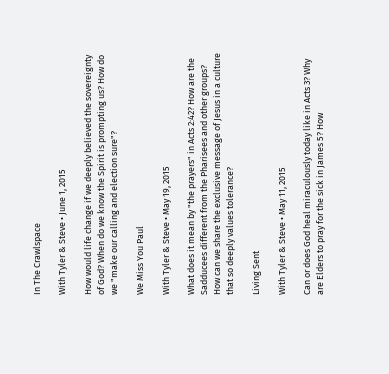In The Crawlspace

With Tyler & Steve • June 1, 2015

How would life change if we deeply believed the sovereignty of God? When do we know the Spirit is prompting us? How do we "make our calling and election sure"?

We Miss You Paul

With Tyler & Steve • May 19, 2015

What does it mean by "the prayers" in Acts 2:42? How are the Sadducees different from the Pharisees and other groups? How can we share the exclusive message of Jesus in a culture that so deeply values tolerance?

Living Sent

With Tyler & Steve • May 11, 2015

Can or does God heal miraculously today like in Acts 3? Why are Elders to pray for the sick in James 5? How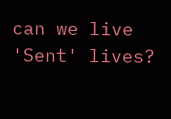can we live 'Sent' lives?